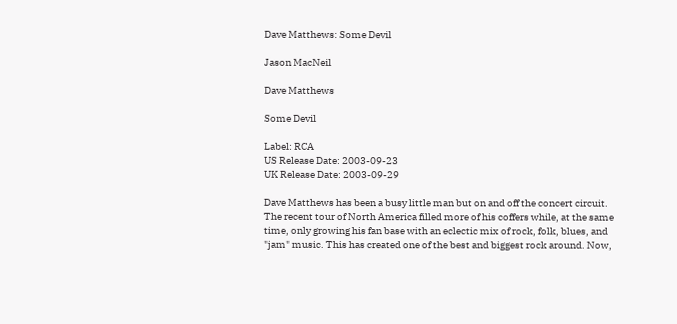Dave Matthews: Some Devil

Jason MacNeil

Dave Matthews

Some Devil

Label: RCA
US Release Date: 2003-09-23
UK Release Date: 2003-09-29

Dave Matthews has been a busy little man but on and off the concert circuit. The recent tour of North America filled more of his coffers while, at the same time, only growing his fan base with an eclectic mix of rock, folk, blues, and "jam" music. This has created one of the best and biggest rock around. Now,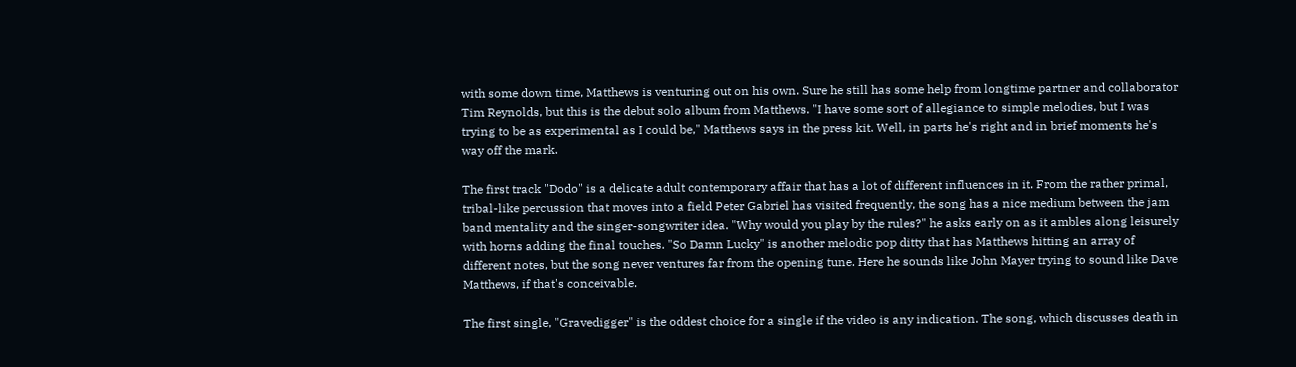with some down time, Matthews is venturing out on his own. Sure he still has some help from longtime partner and collaborator Tim Reynolds, but this is the debut solo album from Matthews. "I have some sort of allegiance to simple melodies, but I was trying to be as experimental as I could be," Matthews says in the press kit. Well, in parts he's right and in brief moments he's way off the mark.

The first track "Dodo" is a delicate adult contemporary affair that has a lot of different influences in it. From the rather primal, tribal-like percussion that moves into a field Peter Gabriel has visited frequently, the song has a nice medium between the jam band mentality and the singer-songwriter idea. "Why would you play by the rules?" he asks early on as it ambles along leisurely with horns adding the final touches. "So Damn Lucky" is another melodic pop ditty that has Matthews hitting an array of different notes, but the song never ventures far from the opening tune. Here he sounds like John Mayer trying to sound like Dave Matthews, if that's conceivable.

The first single, "Gravedigger" is the oddest choice for a single if the video is any indication. The song, which discusses death in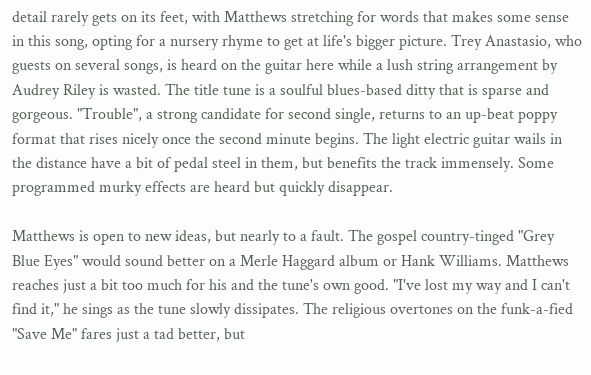detail rarely gets on its feet, with Matthews stretching for words that makes some sense in this song, opting for a nursery rhyme to get at life's bigger picture. Trey Anastasio, who guests on several songs, is heard on the guitar here while a lush string arrangement by Audrey Riley is wasted. The title tune is a soulful blues-based ditty that is sparse and gorgeous. "Trouble", a strong candidate for second single, returns to an up-beat poppy format that rises nicely once the second minute begins. The light electric guitar wails in the distance have a bit of pedal steel in them, but benefits the track immensely. Some programmed murky effects are heard but quickly disappear.

Matthews is open to new ideas, but nearly to a fault. The gospel country-tinged "Grey Blue Eyes" would sound better on a Merle Haggard album or Hank Williams. Matthews reaches just a bit too much for his and the tune's own good. "I've lost my way and I can't find it," he sings as the tune slowly dissipates. The religious overtones on the funk-a-fied "Save Me" fares just a tad better, but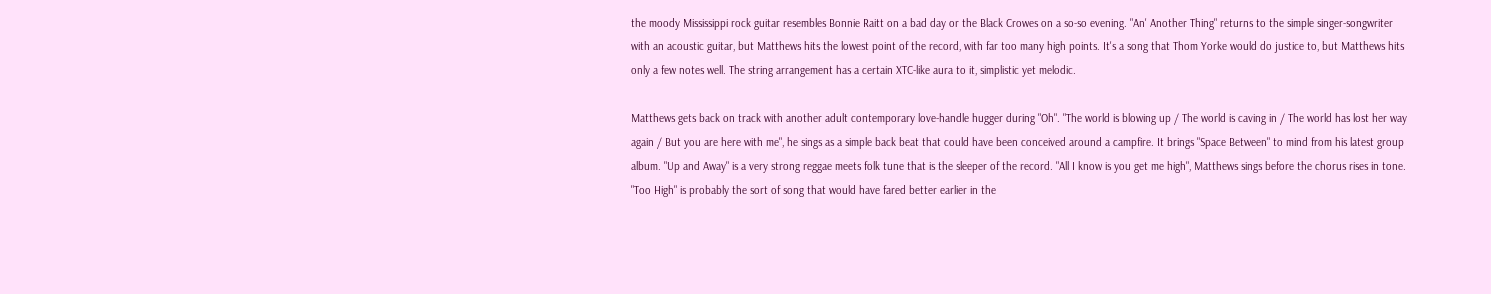the moody Mississippi rock guitar resembles Bonnie Raitt on a bad day or the Black Crowes on a so-so evening. "An' Another Thing" returns to the simple singer-songwriter with an acoustic guitar, but Matthews hits the lowest point of the record, with far too many high points. It's a song that Thom Yorke would do justice to, but Matthews hits only a few notes well. The string arrangement has a certain XTC-like aura to it, simplistic yet melodic.

Matthews gets back on track with another adult contemporary love-handle hugger during "Oh". "The world is blowing up / The world is caving in / The world has lost her way again / But you are here with me", he sings as a simple back beat that could have been conceived around a campfire. It brings "Space Between" to mind from his latest group album. "Up and Away" is a very strong reggae meets folk tune that is the sleeper of the record. "All I know is you get me high", Matthews sings before the chorus rises in tone. "Too High" is probably the sort of song that would have fared better earlier in the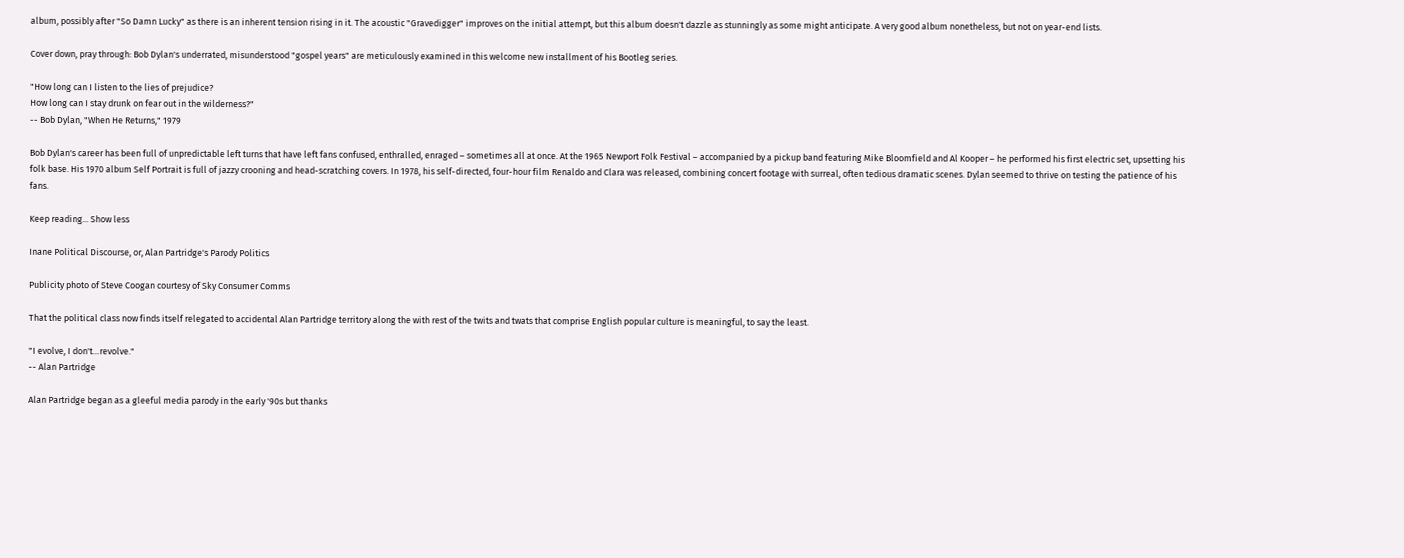album, possibly after "So Damn Lucky" as there is an inherent tension rising in it. The acoustic "Gravedigger" improves on the initial attempt, but this album doesn't dazzle as stunningly as some might anticipate. A very good album nonetheless, but not on year-end lists.

Cover down, pray through: Bob Dylan's underrated, misunderstood "gospel years" are meticulously examined in this welcome new installment of his Bootleg series.

"How long can I listen to the lies of prejudice?
How long can I stay drunk on fear out in the wilderness?"
-- Bob Dylan, "When He Returns," 1979

Bob Dylan's career has been full of unpredictable left turns that have left fans confused, enthralled, enraged – sometimes all at once. At the 1965 Newport Folk Festival – accompanied by a pickup band featuring Mike Bloomfield and Al Kooper – he performed his first electric set, upsetting his folk base. His 1970 album Self Portrait is full of jazzy crooning and head-scratching covers. In 1978, his self-directed, four-hour film Renaldo and Clara was released, combining concert footage with surreal, often tedious dramatic scenes. Dylan seemed to thrive on testing the patience of his fans.

Keep reading... Show less

Inane Political Discourse, or, Alan Partridge's Parody Politics

Publicity photo of Steve Coogan courtesy of Sky Consumer Comms

That the political class now finds itself relegated to accidental Alan Partridge territory along the with rest of the twits and twats that comprise English popular culture is meaningful, to say the least.

"I evolve, I don't…revolve."
-- Alan Partridge

Alan Partridge began as a gleeful media parody in the early '90s but thanks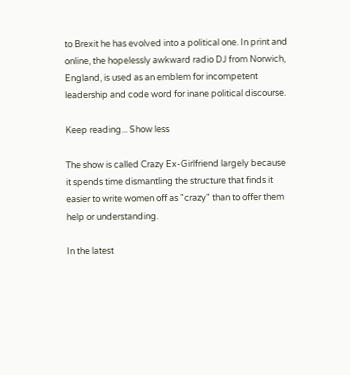to Brexit he has evolved into a political one. In print and online, the hopelessly awkward radio DJ from Norwich, England, is used as an emblem for incompetent leadership and code word for inane political discourse.

Keep reading... Show less

The show is called Crazy Ex-Girlfriend largely because it spends time dismantling the structure that finds it easier to write women off as "crazy" than to offer them help or understanding.

In the latest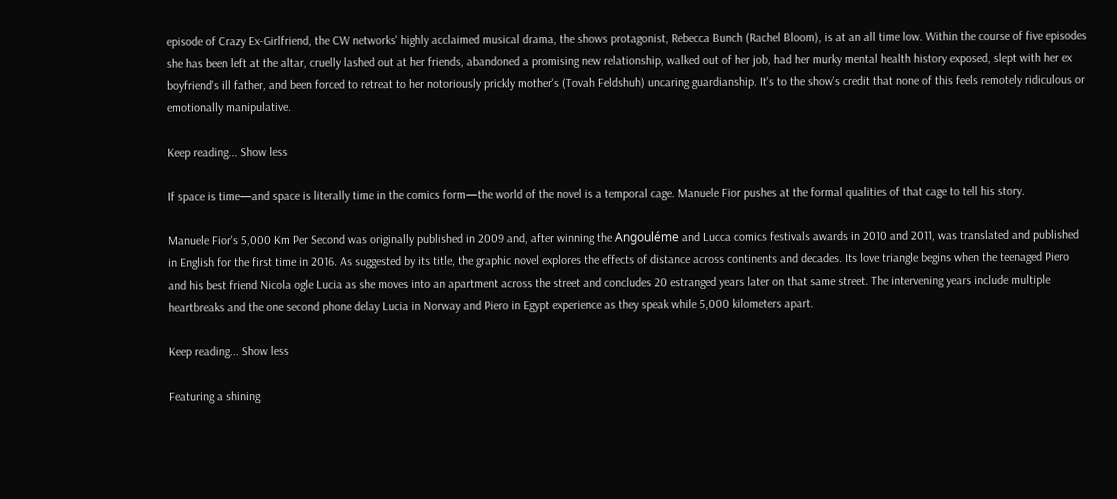episode of Crazy Ex-Girlfriend, the CW networks' highly acclaimed musical drama, the shows protagonist, Rebecca Bunch (Rachel Bloom), is at an all time low. Within the course of five episodes she has been left at the altar, cruelly lashed out at her friends, abandoned a promising new relationship, walked out of her job, had her murky mental health history exposed, slept with her ex boyfriend's ill father, and been forced to retreat to her notoriously prickly mother's (Tovah Feldshuh) uncaring guardianship. It's to the show's credit that none of this feels remotely ridiculous or emotionally manipulative.

Keep reading... Show less

If space is time—and space is literally time in the comics form—the world of the novel is a temporal cage. Manuele Fior pushes at the formal qualities of that cage to tell his story.

Manuele Fior's 5,000 Km Per Second was originally published in 2009 and, after winning the Angouléme and Lucca comics festivals awards in 2010 and 2011, was translated and published in English for the first time in 2016. As suggested by its title, the graphic novel explores the effects of distance across continents and decades. Its love triangle begins when the teenaged Piero and his best friend Nicola ogle Lucia as she moves into an apartment across the street and concludes 20 estranged years later on that same street. The intervening years include multiple heartbreaks and the one second phone delay Lucia in Norway and Piero in Egypt experience as they speak while 5,000 kilometers apart.

Keep reading... Show less

Featuring a shining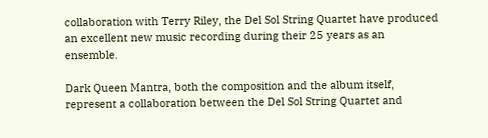collaboration with Terry Riley, the Del Sol String Quartet have produced an excellent new music recording during their 25 years as an ensemble.

Dark Queen Mantra, both the composition and the album itself, represent a collaboration between the Del Sol String Quartet and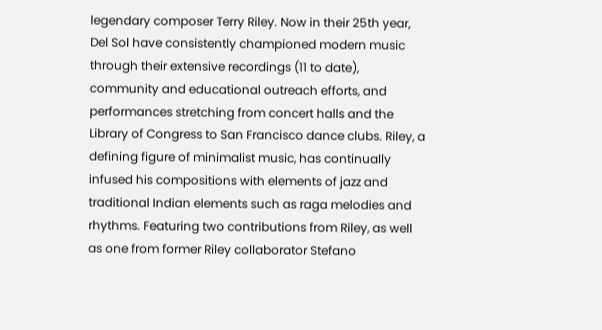legendary composer Terry Riley. Now in their 25th year, Del Sol have consistently championed modern music through their extensive recordings (11 to date), community and educational outreach efforts, and performances stretching from concert halls and the Library of Congress to San Francisco dance clubs. Riley, a defining figure of minimalist music, has continually infused his compositions with elements of jazz and traditional Indian elements such as raga melodies and rhythms. Featuring two contributions from Riley, as well as one from former Riley collaborator Stefano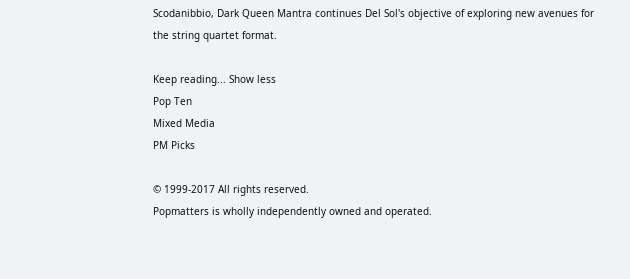Scodanibbio, Dark Queen Mantra continues Del Sol's objective of exploring new avenues for the string quartet format.

Keep reading... Show less
Pop Ten
Mixed Media
PM Picks

© 1999-2017 All rights reserved.
Popmatters is wholly independently owned and operated.